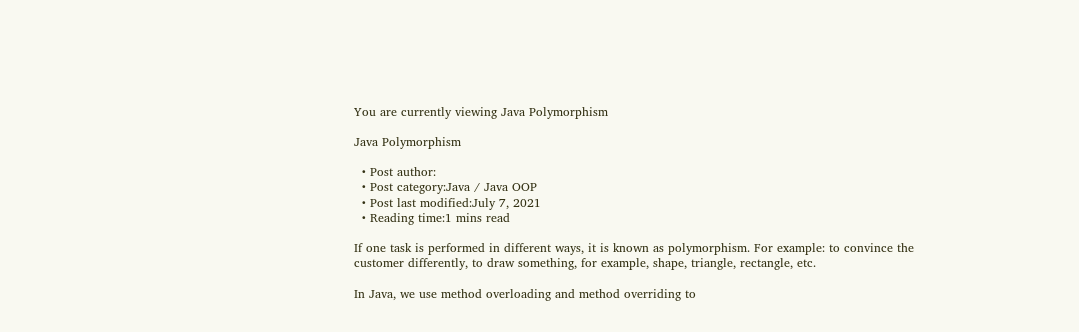You are currently viewing Java Polymorphism

Java Polymorphism

  • Post author:
  • Post category:Java / Java OOP
  • Post last modified:July 7, 2021
  • Reading time:1 mins read

If one task is performed in different ways, it is known as polymorphism. For example: to convince the customer differently, to draw something, for example, shape, triangle, rectangle, etc.

In Java, we use method overloading and method overriding to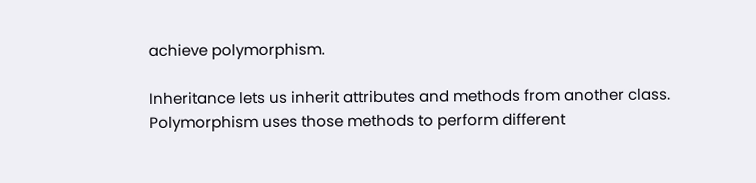achieve polymorphism.

Inheritance lets us inherit attributes and methods from another class. Polymorphism uses those methods to perform different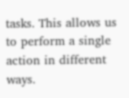tasks. This allows us to perform a single action in different ways.